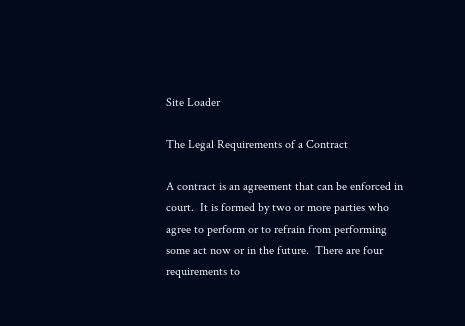Site Loader

The Legal Requirements of a Contract

A contract is an agreement that can be enforced in court.  It is formed by two or more parties who agree to perform or to refrain from performing some act now or in the future.  There are four requirements to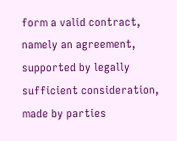form a valid contract, namely an agreement, supported by legally sufficient consideration, made by parties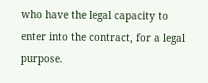who have the legal capacity to enter into the contract, for a legal purpose.